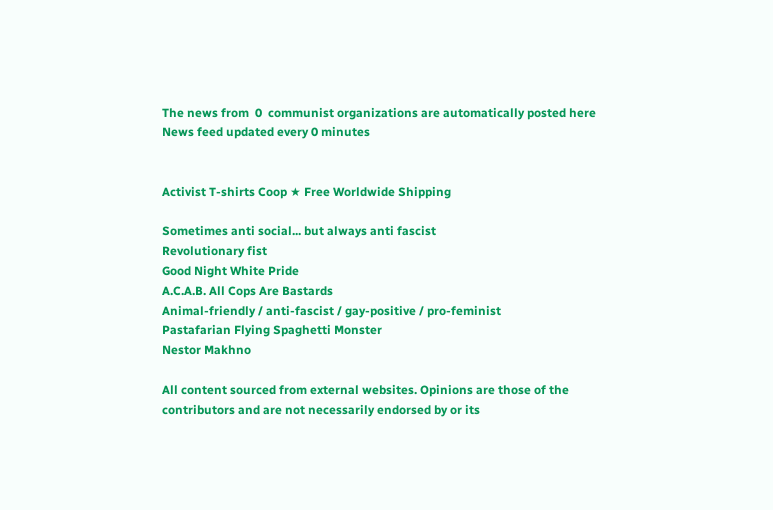The news from  0  communist organizations are automatically posted here
News feed updated every 0 minutes


Activist T-shirts Coop ★ Free Worldwide Shipping

Sometimes anti social... but always anti fascist
Revolutionary fist
Good Night White Pride
A.C.A.B. All Cops Are Bastards
Animal-friendly / anti-fascist / gay-positive / pro-feminist
Pastafarian Flying Spaghetti Monster
Nestor Makhno

All content sourced from external websites. Opinions are those of the contributors and are not necessarily endorsed by or its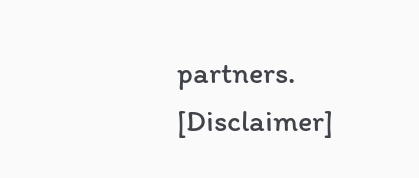partners. [Disclaimer]